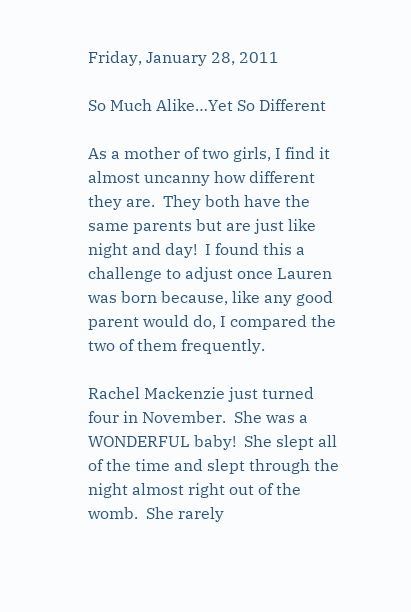Friday, January 28, 2011

So Much Alike…Yet So Different

As a mother of two girls, I find it almost uncanny how different they are.  They both have the same parents but are just like night and day!  I found this a challenge to adjust once Lauren was born because, like any good parent would do, I compared the two of them frequently.

Rachel Mackenzie just turned four in November.  She was a WONDERFUL baby!  She slept all of the time and slept through the night almost right out of the womb.  She rarely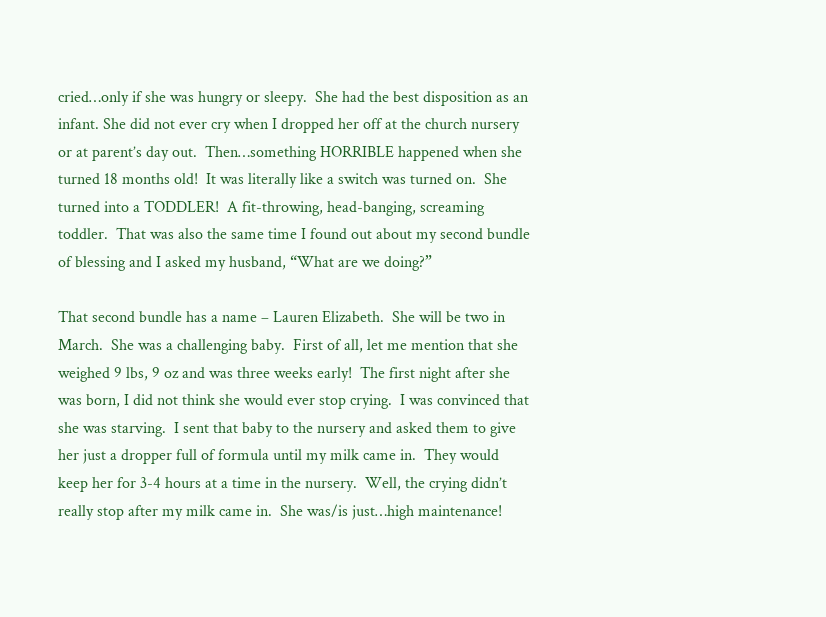cried…only if she was hungry or sleepy.  She had the best disposition as an infant. She did not ever cry when I dropped her off at the church nursery or at parent’s day out.  Then…something HORRIBLE happened when she turned 18 months old!  It was literally like a switch was turned on.  She turned into a TODDLER!  A fit-throwing, head-banging, screaming toddler.  That was also the same time I found out about my second bundle of blessing and I asked my husband, “What are we doing?”

That second bundle has a name – Lauren Elizabeth.  She will be two in March.  She was a challenging baby.  First of all, let me mention that she weighed 9 lbs, 9 oz and was three weeks early!  The first night after she was born, I did not think she would ever stop crying.  I was convinced that she was starving.  I sent that baby to the nursery and asked them to give her just a dropper full of formula until my milk came in.  They would keep her for 3-4 hours at a time in the nursery.  Well, the crying didn’t really stop after my milk came in.  She was/is just…high maintenance!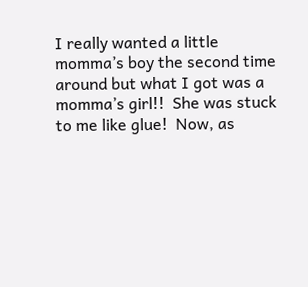I really wanted a little momma’s boy the second time around but what I got was a momma’s girl!!  She was stuck to me like glue!  Now, as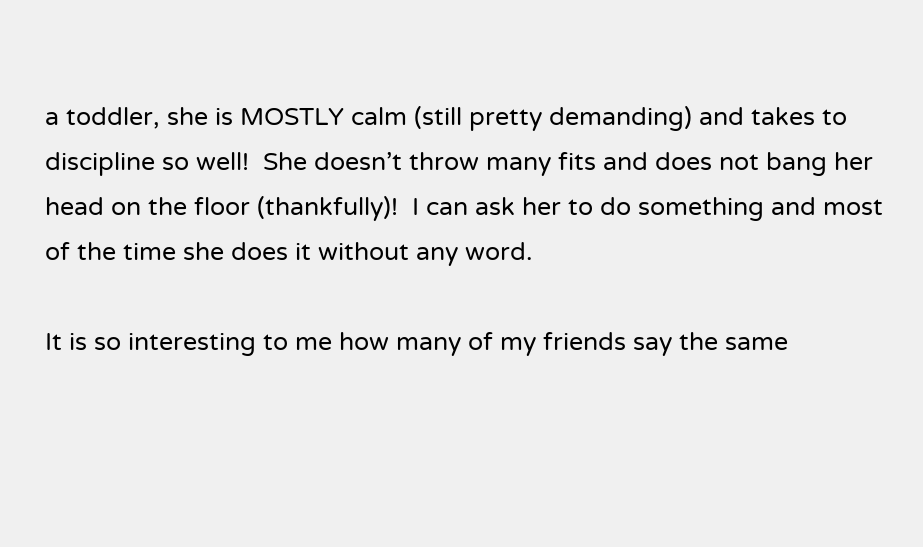a toddler, she is MOSTLY calm (still pretty demanding) and takes to discipline so well!  She doesn’t throw many fits and does not bang her head on the floor (thankfully)!  I can ask her to do something and most of the time she does it without any word.

It is so interesting to me how many of my friends say the same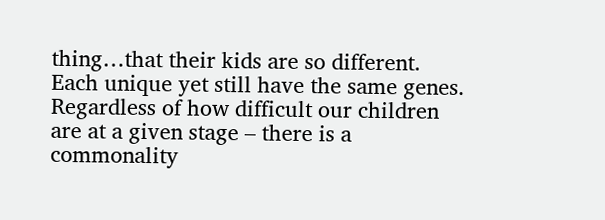thing…that their kids are so different.  Each unique yet still have the same genes.  Regardless of how difficult our children are at a given stage – there is a commonality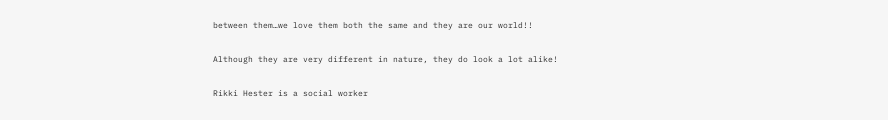between them…we love them both the same and they are our world!!

Although they are very different in nature, they do look a lot alike!

Rikki Hester is a social worker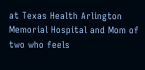at Texas Health Arlington Memorial Hospital and Mom of two who feels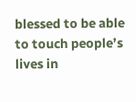blessed to be able to touch people’s lives in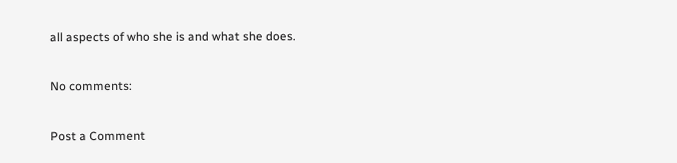all aspects of who she is and what she does.

No comments:

Post a Comment